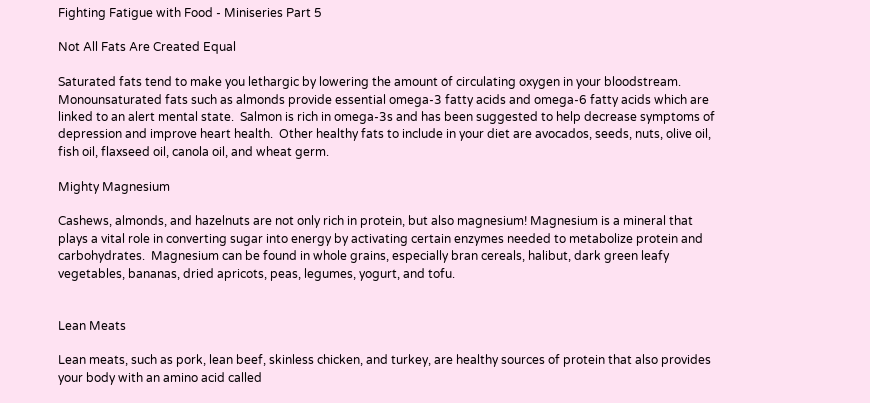Fighting Fatigue with Food - Miniseries Part 5

Not All Fats Are Created Equal

Saturated fats tend to make you lethargic by lowering the amount of circulating oxygen in your bloodstream.  Monounsaturated fats such as almonds provide essential omega-3 fatty acids and omega-6 fatty acids which are linked to an alert mental state.  Salmon is rich in omega-3s and has been suggested to help decrease symptoms of depression and improve heart health.  Other healthy fats to include in your diet are avocados, seeds, nuts, olive oil, fish oil, flaxseed oil, canola oil, and wheat germ.

Mighty Magnesium

Cashews, almonds, and hazelnuts are not only rich in protein, but also magnesium! Magnesium is a mineral that plays a vital role in converting sugar into energy by activating certain enzymes needed to metabolize protein and carbohydrates.  Magnesium can be found in whole grains, especially bran cereals, halibut, dark green leafy vegetables, bananas, dried apricots, peas, legumes, yogurt, and tofu.


Lean Meats

Lean meats, such as pork, lean beef, skinless chicken, and turkey, are healthy sources of protein that also provides your body with an amino acid called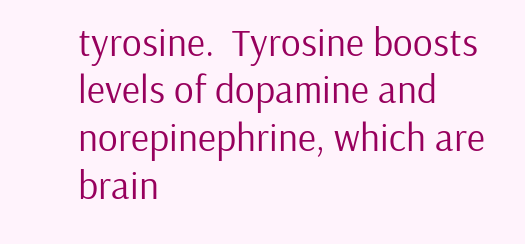tyrosine.  Tyrosine boosts levels of dopamine and norepinephrine, which are brain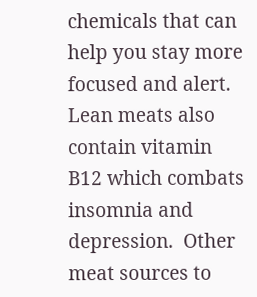chemicals that can help you stay more focused and alert.  Lean meats also contain vitamin B12 which combats insomnia and depression.  Other meat sources to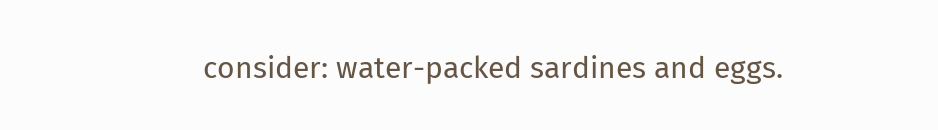consider: water-packed sardines and eggs.